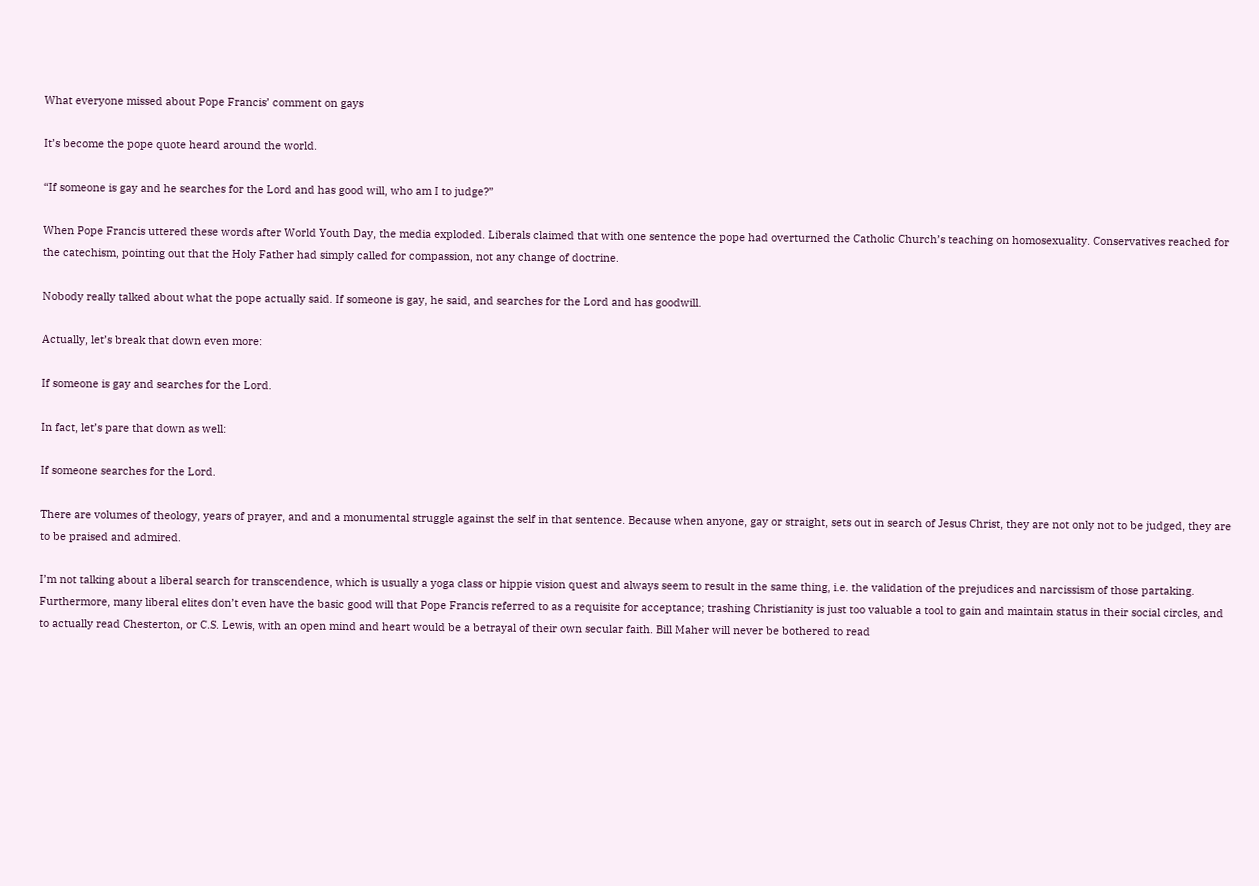What everyone missed about Pope Francis’ comment on gays

It’s become the pope quote heard around the world.

“If someone is gay and he searches for the Lord and has good will, who am I to judge?”

When Pope Francis uttered these words after World Youth Day, the media exploded. Liberals claimed that with one sentence the pope had overturned the Catholic Church’s teaching on homosexuality. Conservatives reached for the catechism, pointing out that the Holy Father had simply called for compassion, not any change of doctrine.

Nobody really talked about what the pope actually said. If someone is gay, he said, and searches for the Lord and has goodwill.

Actually, let’s break that down even more:

If someone is gay and searches for the Lord.

In fact, let’s pare that down as well:

If someone searches for the Lord.

There are volumes of theology, years of prayer, and and a monumental struggle against the self in that sentence. Because when anyone, gay or straight, sets out in search of Jesus Christ, they are not only not to be judged, they are to be praised and admired.

I’m not talking about a liberal search for transcendence, which is usually a yoga class or hippie vision quest and always seem to result in the same thing, i.e. the validation of the prejudices and narcissism of those partaking. Furthermore, many liberal elites don’t even have the basic good will that Pope Francis referred to as a requisite for acceptance; trashing Christianity is just too valuable a tool to gain and maintain status in their social circles, and to actually read Chesterton, or C.S. Lewis, with an open mind and heart would be a betrayal of their own secular faith. Bill Maher will never be bothered to read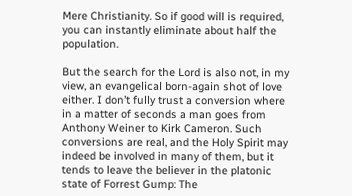Mere Christianity. So if good will is required, you can instantly eliminate about half the population.

But the search for the Lord is also not, in my view, an evangelical born-again shot of love either. I don’t fully trust a conversion where in a matter of seconds a man goes from Anthony Weiner to Kirk Cameron. Such conversions are real, and the Holy Spirit may indeed be involved in many of them, but it tends to leave the believer in the platonic state of Forrest Gump: The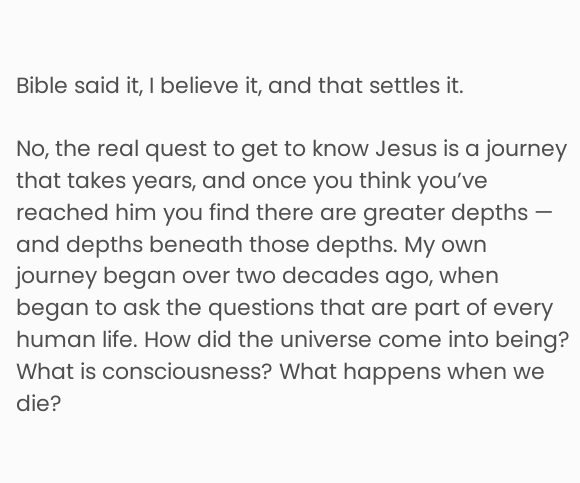Bible said it, I believe it, and that settles it.

No, the real quest to get to know Jesus is a journey that takes years, and once you think you’ve reached him you find there are greater depths — and depths beneath those depths. My own journey began over two decades ago, when began to ask the questions that are part of every human life. How did the universe come into being? What is consciousness? What happens when we die?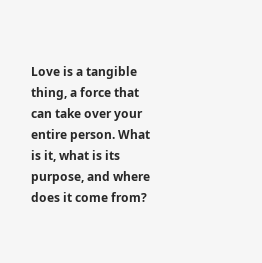Love is a tangible thing, a force that can take over your entire person. What is it, what is its purpose, and where does it come from?